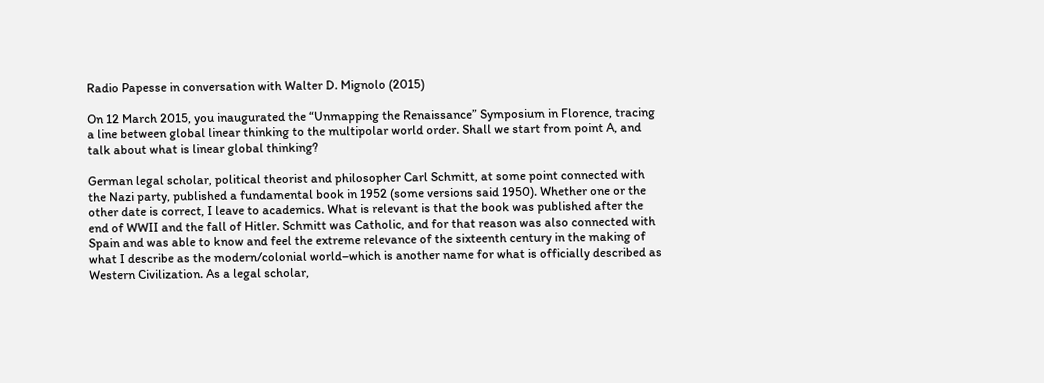Radio Papesse in conversation with Walter D. Mignolo (2015)

On 12 March 2015, you inaugurated the “Unmapping the Renaissance” Symposium in Florence, tracing a line between global linear thinking to the multipolar world order. Shall we start from point A, and talk about what is linear global thinking?

German legal scholar, political theorist and philosopher Carl Schmitt, at some point connected with the Nazi party, published a fundamental book in 1952 (some versions said 1950). Whether one or the other date is correct, I leave to academics. What is relevant is that the book was published after the end of WWII and the fall of Hitler. Schmitt was Catholic, and for that reason was also connected with Spain and was able to know and feel the extreme relevance of the sixteenth century in the making of what I describe as the modern/colonial world–which is another name for what is officially described as Western Civilization. As a legal scholar,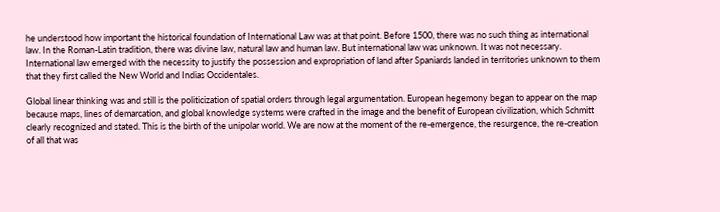he understood how important the historical foundation of International Law was at that point. Before 1500, there was no such thing as international law. In the Roman-Latin tradition, there was divine law, natural law and human law. But international law was unknown. It was not necessary. International law emerged with the necessity to justify the possession and expropriation of land after Spaniards landed in territories unknown to them that they first called the New World and Indias Occidentales.

Global linear thinking was and still is the politicization of spatial orders through legal argumentation. European hegemony began to appear on the map because maps, lines of demarcation, and global knowledge systems were crafted in the image and the benefit of European civilization, which Schmitt clearly recognized and stated. This is the birth of the unipolar world. We are now at the moment of the re-emergence, the resurgence, the re-creation of all that was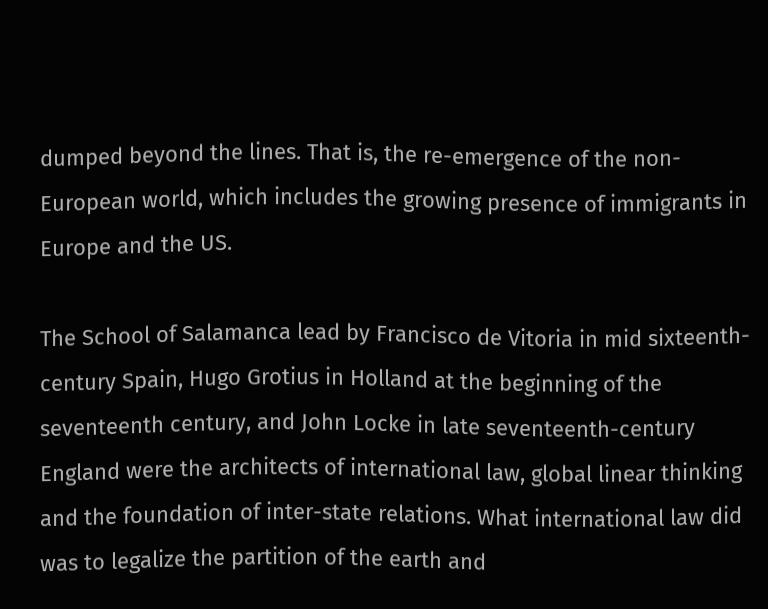dumped beyond the lines. That is, the re-emergence of the non-European world, which includes the growing presence of immigrants in Europe and the US.

The School of Salamanca lead by Francisco de Vitoria in mid sixteenth-century Spain, Hugo Grotius in Holland at the beginning of the seventeenth century, and John Locke in late seventeenth-century England were the architects of international law, global linear thinking and the foundation of inter-state relations. What international law did was to legalize the partition of the earth and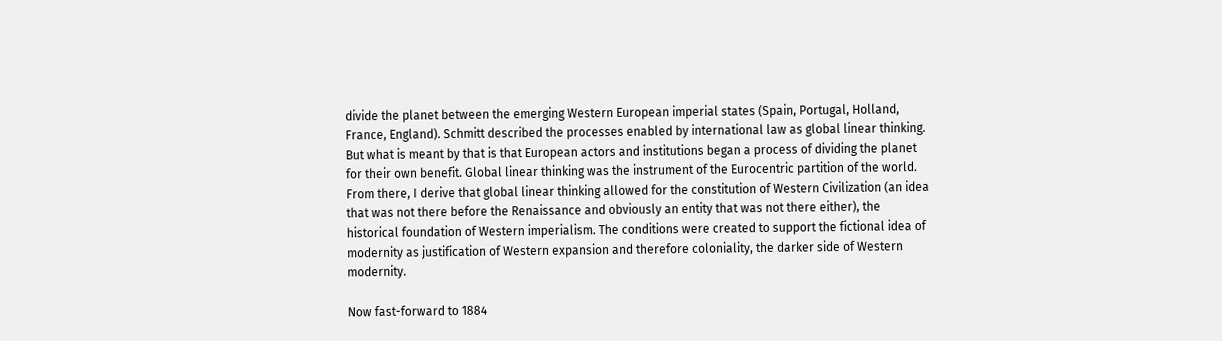divide the planet between the emerging Western European imperial states (Spain, Portugal, Holland, France, England). Schmitt described the processes enabled by international law as global linear thinking. But what is meant by that is that European actors and institutions began a process of dividing the planet for their own benefit. Global linear thinking was the instrument of the Eurocentric partition of the world. From there, I derive that global linear thinking allowed for the constitution of Western Civilization (an idea that was not there before the Renaissance and obviously an entity that was not there either), the historical foundation of Western imperialism. The conditions were created to support the fictional idea of modernity as justification of Western expansion and therefore coloniality, the darker side of Western modernity.

Now fast-forward to 1884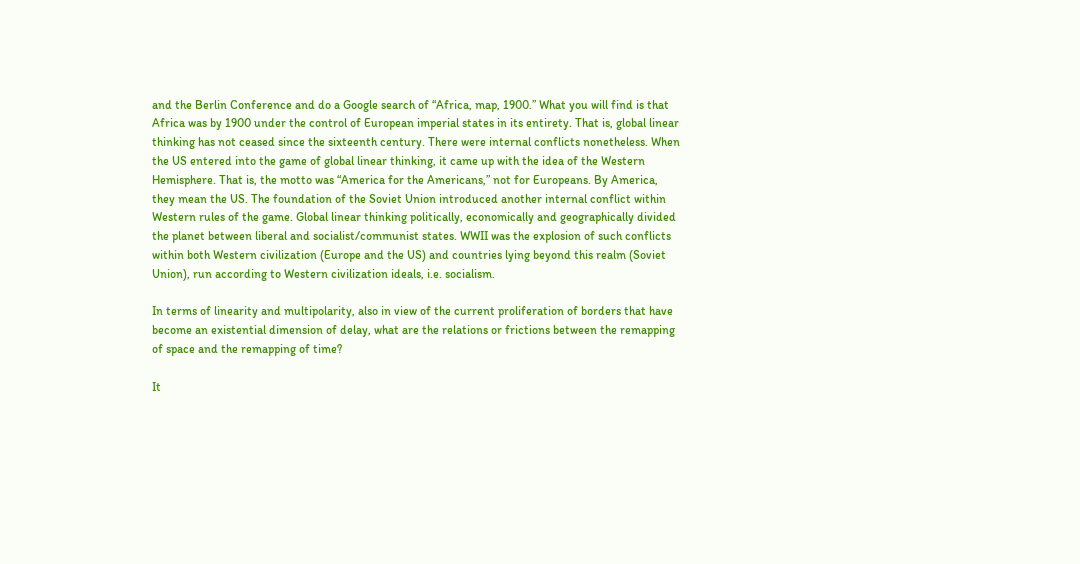and the Berlin Conference and do a Google search of “Africa, map, 1900.” What you will find is that Africa was by 1900 under the control of European imperial states in its entirety. That is, global linear thinking has not ceased since the sixteenth century. There were internal conflicts nonetheless. When the US entered into the game of global linear thinking, it came up with the idea of the Western Hemisphere. That is, the motto was “America for the Americans,” not for Europeans. By America, they mean the US. The foundation of the Soviet Union introduced another internal conflict within Western rules of the game. Global linear thinking politically, economically and geographically divided the planet between liberal and socialist/communist states. WWII was the explosion of such conflicts within both Western civilization (Europe and the US) and countries lying beyond this realm (Soviet Union), run according to Western civilization ideals, i.e. socialism.

In terms of linearity and multipolarity, also in view of the current proliferation of borders that have become an existential dimension of delay, what are the relations or frictions between the remapping of space and the remapping of time?

It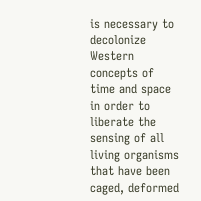is necessary to decolonize Western concepts of time and space in order to liberate the sensing of all living organisms that have been caged, deformed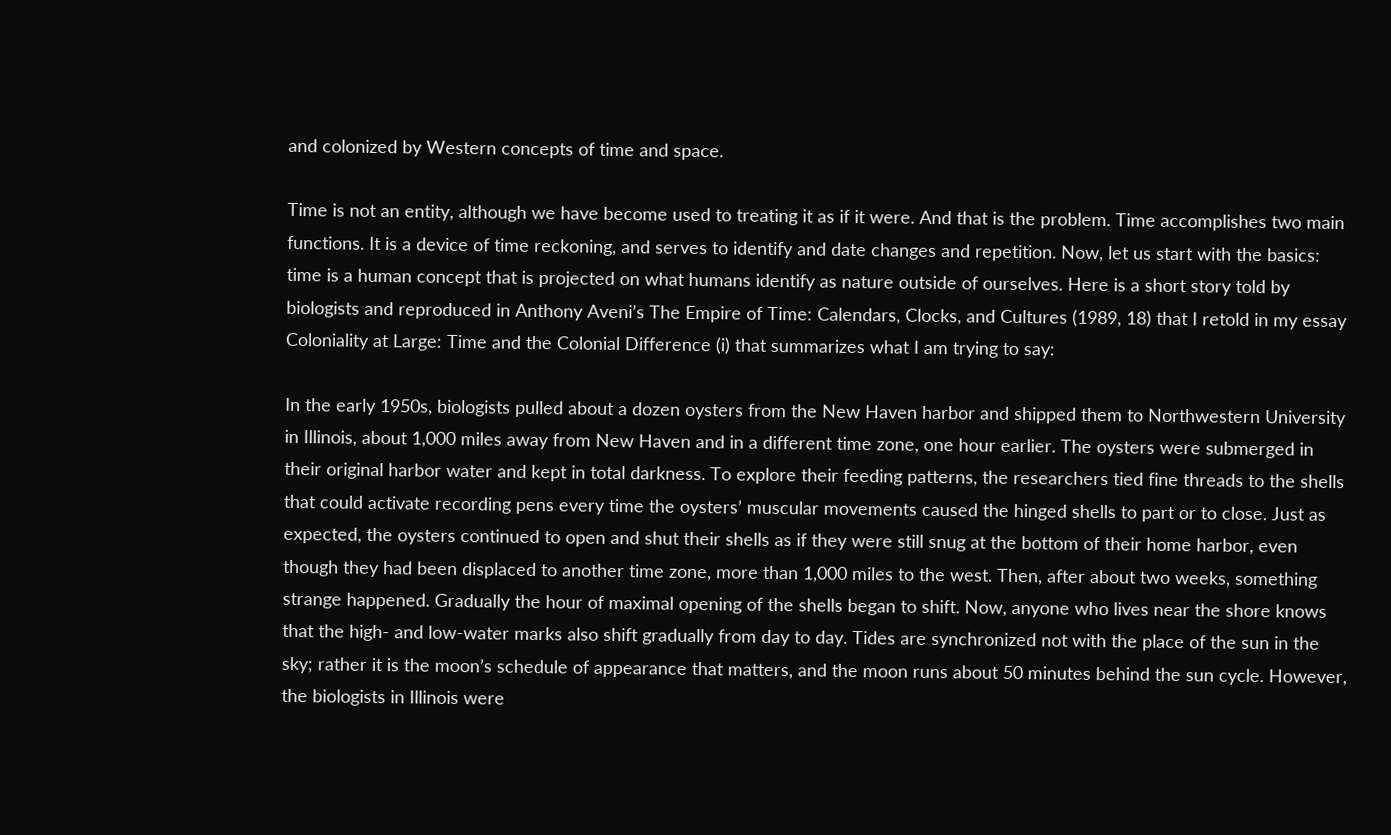and colonized by Western concepts of time and space.

Time is not an entity, although we have become used to treating it as if it were. And that is the problem. Time accomplishes two main functions. It is a device of time reckoning, and serves to identify and date changes and repetition. Now, let us start with the basics: time is a human concept that is projected on what humans identify as nature outside of ourselves. Here is a short story told by biologists and reproduced in Anthony Aveni’s The Empire of Time: Calendars, Clocks, and Cultures (1989, 18) that I retold in my essay Coloniality at Large: Time and the Colonial Difference (i) that summarizes what I am trying to say:

In the early 1950s, biologists pulled about a dozen oysters from the New Haven harbor and shipped them to Northwestern University in Illinois, about 1,000 miles away from New Haven and in a different time zone, one hour earlier. The oysters were submerged in their original harbor water and kept in total darkness. To explore their feeding patterns, the researchers tied fine threads to the shells that could activate recording pens every time the oysters’ muscular movements caused the hinged shells to part or to close. Just as expected, the oysters continued to open and shut their shells as if they were still snug at the bottom of their home harbor, even though they had been displaced to another time zone, more than 1,000 miles to the west. Then, after about two weeks, something strange happened. Gradually the hour of maximal opening of the shells began to shift. Now, anyone who lives near the shore knows that the high- and low-water marks also shift gradually from day to day. Tides are synchronized not with the place of the sun in the sky; rather it is the moon’s schedule of appearance that matters, and the moon runs about 50 minutes behind the sun cycle. However, the biologists in Illinois were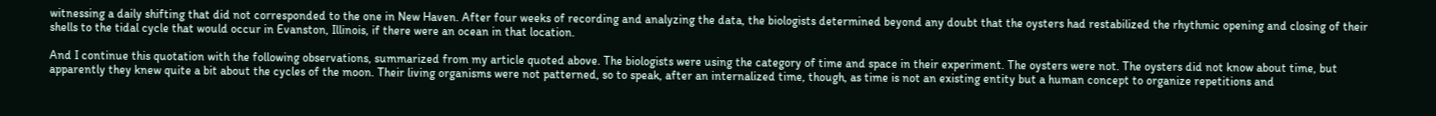witnessing a daily shifting that did not corresponded to the one in New Haven. After four weeks of recording and analyzing the data, the biologists determined beyond any doubt that the oysters had restabilized the rhythmic opening and closing of their shells to the tidal cycle that would occur in Evanston, Illinois, if there were an ocean in that location.

And I continue this quotation with the following observations, summarized from my article quoted above. The biologists were using the category of time and space in their experiment. The oysters were not. The oysters did not know about time, but apparently they knew quite a bit about the cycles of the moon. Their living organisms were not patterned, so to speak, after an internalized time, though, as time is not an existing entity but a human concept to organize repetitions and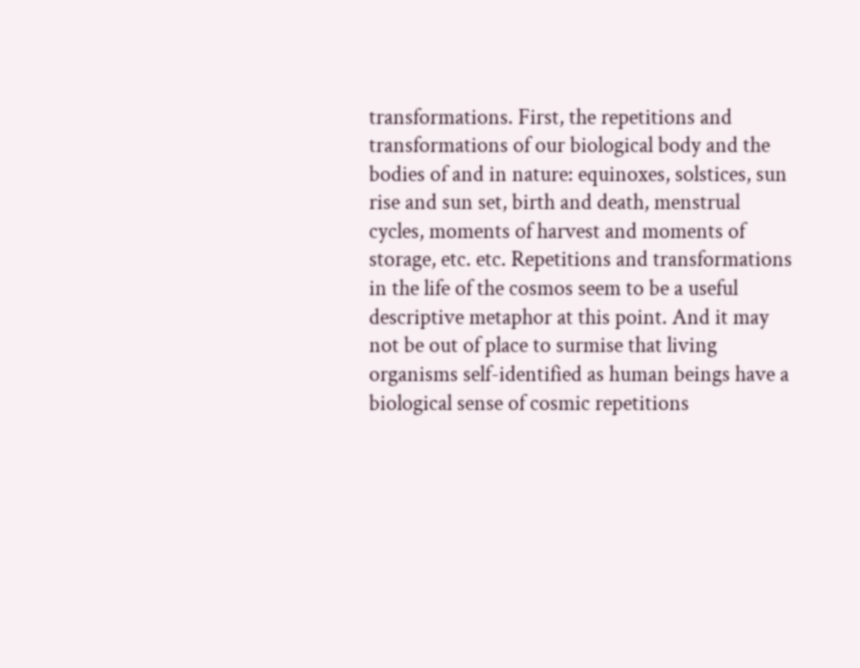transformations. First, the repetitions and transformations of our biological body and the bodies of and in nature: equinoxes, solstices, sun rise and sun set, birth and death, menstrual cycles, moments of harvest and moments of storage, etc. etc. Repetitions and transformations in the life of the cosmos seem to be a useful descriptive metaphor at this point. And it may not be out of place to surmise that living organisms self-identified as human beings have a biological sense of cosmic repetitions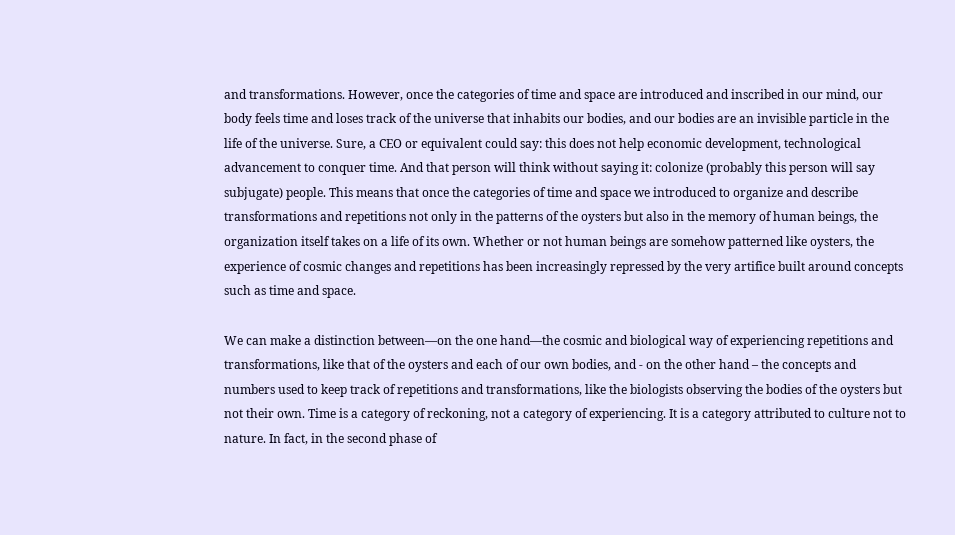and transformations. However, once the categories of time and space are introduced and inscribed in our mind, our body feels time and loses track of the universe that inhabits our bodies, and our bodies are an invisible particle in the life of the universe. Sure, a CEO or equivalent could say: this does not help economic development, technological advancement to conquer time. And that person will think without saying it: colonize (probably this person will say subjugate) people. This means that once the categories of time and space we introduced to organize and describe transformations and repetitions not only in the patterns of the oysters but also in the memory of human beings, the organization itself takes on a life of its own. Whether or not human beings are somehow patterned like oysters, the experience of cosmic changes and repetitions has been increasingly repressed by the very artifice built around concepts such as time and space.

We can make a distinction between—on the one hand—the cosmic and biological way of experiencing repetitions and transformations, like that of the oysters and each of our own bodies, and - on the other hand – the concepts and numbers used to keep track of repetitions and transformations, like the biologists observing the bodies of the oysters but not their own. Time is a category of reckoning, not a category of experiencing. It is a category attributed to culture not to nature. In fact, in the second phase of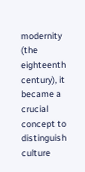modernity (the eighteenth century), it became a crucial concept to distinguish culture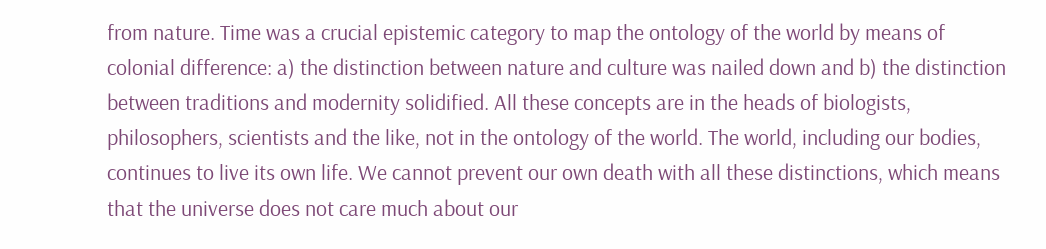from nature. Time was a crucial epistemic category to map the ontology of the world by means of colonial difference: a) the distinction between nature and culture was nailed down and b) the distinction between traditions and modernity solidified. All these concepts are in the heads of biologists, philosophers, scientists and the like, not in the ontology of the world. The world, including our bodies, continues to live its own life. We cannot prevent our own death with all these distinctions, which means that the universe does not care much about our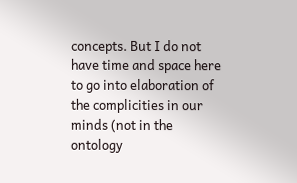concepts. But I do not have time and space here to go into elaboration of the complicities in our minds (not in the ontology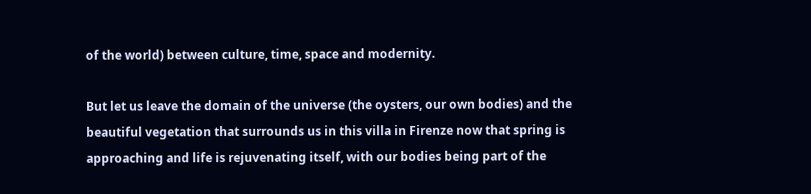of the world) between culture, time, space and modernity.

But let us leave the domain of the universe (the oysters, our own bodies) and the beautiful vegetation that surrounds us in this villa in Firenze now that spring is approaching and life is rejuvenating itself, with our bodies being part of the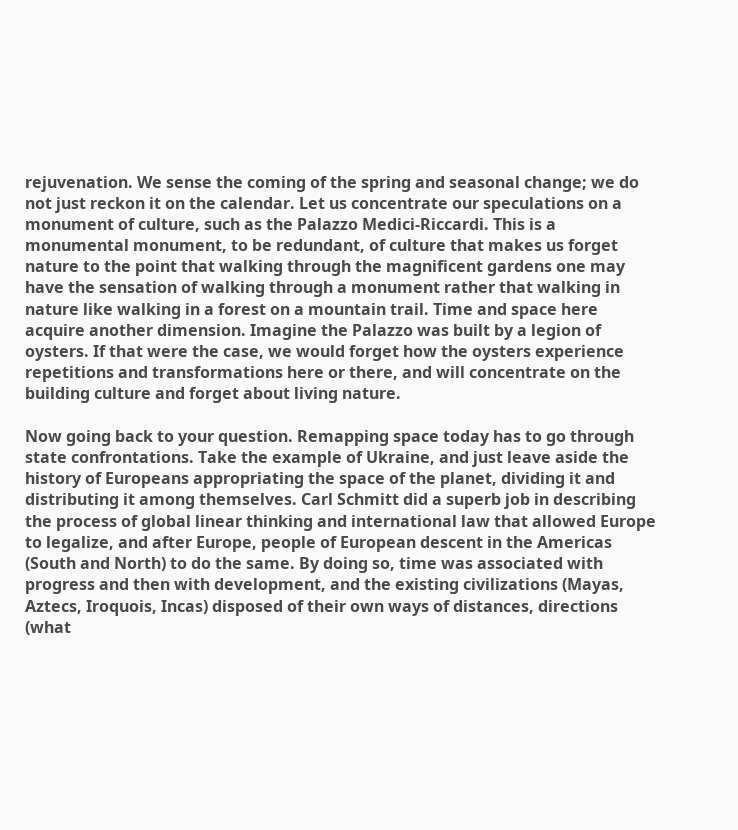rejuvenation. We sense the coming of the spring and seasonal change; we do not just reckon it on the calendar. Let us concentrate our speculations on a monument of culture, such as the Palazzo Medici-Riccardi. This is a monumental monument, to be redundant, of culture that makes us forget nature to the point that walking through the magnificent gardens one may have the sensation of walking through a monument rather that walking in nature like walking in a forest on a mountain trail. Time and space here acquire another dimension. Imagine the Palazzo was built by a legion of oysters. If that were the case, we would forget how the oysters experience repetitions and transformations here or there, and will concentrate on the building culture and forget about living nature.

Now going back to your question. Remapping space today has to go through state confrontations. Take the example of Ukraine, and just leave aside the history of Europeans appropriating the space of the planet, dividing it and distributing it among themselves. Carl Schmitt did a superb job in describing the process of global linear thinking and international law that allowed Europe to legalize, and after Europe, people of European descent in the Americas (South and North) to do the same. By doing so, time was associated with progress and then with development, and the existing civilizations (Mayas, Aztecs, Iroquois, Incas) disposed of their own ways of distances, directions (what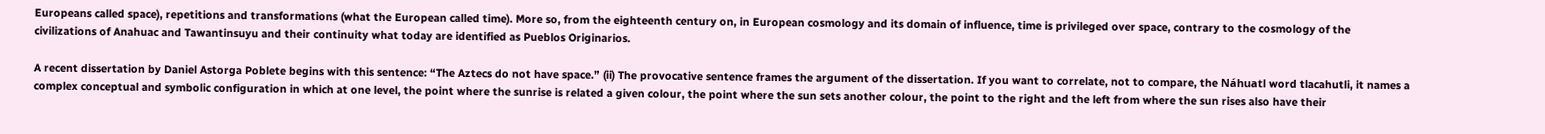Europeans called space), repetitions and transformations (what the European called time). More so, from the eighteenth century on, in European cosmology and its domain of influence, time is privileged over space, contrary to the cosmology of the civilizations of Anahuac and Tawantinsuyu and their continuity what today are identified as Pueblos Originarios.

A recent dissertation by Daniel Astorga Poblete begins with this sentence: “The Aztecs do not have space.” (ii) The provocative sentence frames the argument of the dissertation. If you want to correlate, not to compare, the Náhuatl word tlacahutli, it names a complex conceptual and symbolic configuration in which at one level, the point where the sunrise is related a given colour, the point where the sun sets another colour, the point to the right and the left from where the sun rises also have their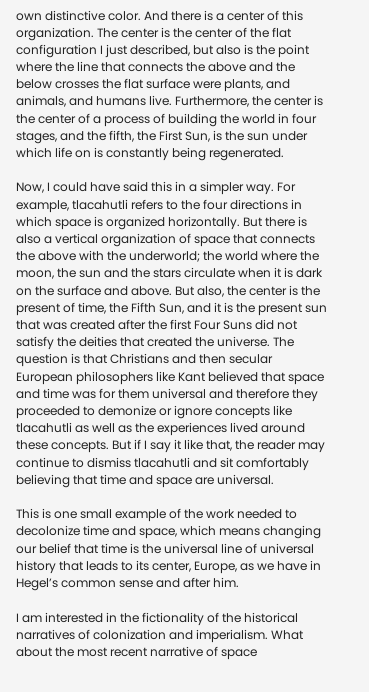own distinctive color. And there is a center of this organization. The center is the center of the flat configuration I just described, but also is the point where the line that connects the above and the below crosses the flat surface were plants, and animals, and humans live. Furthermore, the center is the center of a process of building the world in four stages, and the fifth, the First Sun, is the sun under which life on is constantly being regenerated.

Now, I could have said this in a simpler way. For example, tlacahutli refers to the four directions in which space is organized horizontally. But there is also a vertical organization of space that connects the above with the underworld; the world where the moon, the sun and the stars circulate when it is dark on the surface and above. But also, the center is the present of time, the Fifth Sun, and it is the present sun that was created after the first Four Suns did not satisfy the deities that created the universe. The question is that Christians and then secular European philosophers like Kant believed that space and time was for them universal and therefore they proceeded to demonize or ignore concepts like tlacahutli as well as the experiences lived around these concepts. But if I say it like that, the reader may continue to dismiss tlacahutli and sit comfortably believing that time and space are universal.

This is one small example of the work needed to decolonize time and space, which means changing our belief that time is the universal line of universal history that leads to its center, Europe, as we have in Hegel’s common sense and after him.

I am interested in the fictionality of the historical narratives of colonization and imperialism. What about the most recent narrative of space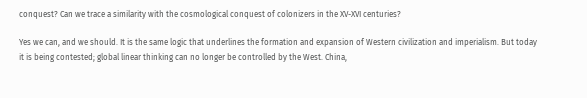conquest? Can we trace a similarity with the cosmological conquest of colonizers in the XV-XVI centuries?

Yes we can, and we should. It is the same logic that underlines the formation and expansion of Western civilization and imperialism. But today it is being contested; global linear thinking can no longer be controlled by the West. China,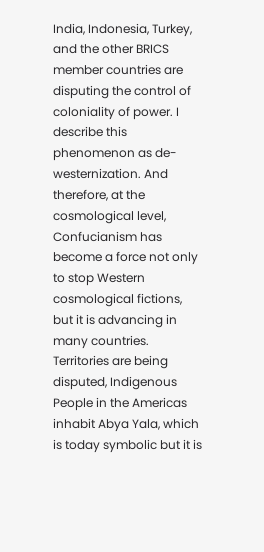India, Indonesia, Turkey, and the other BRICS member countries are disputing the control of coloniality of power. I describe this phenomenon as de-westernization. And therefore, at the cosmological level, Confucianism has become a force not only to stop Western cosmological fictions, but it is advancing in many countries. Territories are being disputed, Indigenous People in the Americas inhabit Abya Yala, which is today symbolic but it is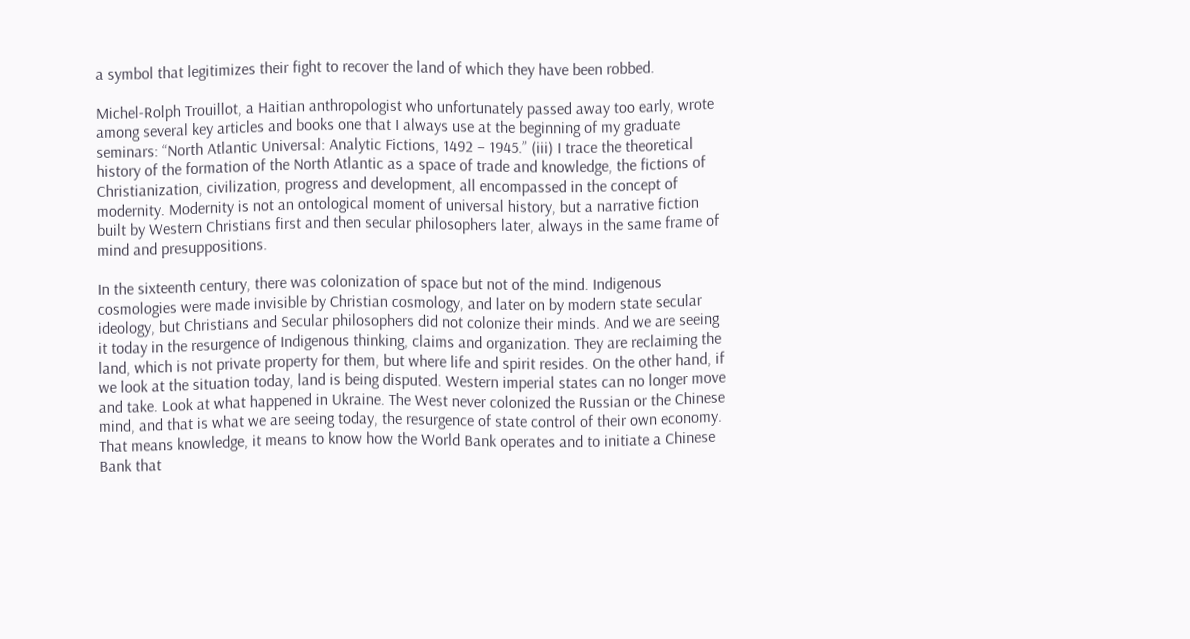a symbol that legitimizes their fight to recover the land of which they have been robbed.

Michel-Rolph Trouillot, a Haitian anthropologist who unfortunately passed away too early, wrote among several key articles and books one that I always use at the beginning of my graduate seminars: “North Atlantic Universal: Analytic Fictions, 1492 – 1945.” (iii) I trace the theoretical history of the formation of the North Atlantic as a space of trade and knowledge, the fictions of Christianization, civilization, progress and development, all encompassed in the concept of modernity. Modernity is not an ontological moment of universal history, but a narrative fiction built by Western Christians first and then secular philosophers later, always in the same frame of mind and presuppositions.

In the sixteenth century, there was colonization of space but not of the mind. Indigenous cosmologies were made invisible by Christian cosmology, and later on by modern state secular ideology, but Christians and Secular philosophers did not colonize their minds. And we are seeing it today in the resurgence of Indigenous thinking, claims and organization. They are reclaiming the land, which is not private property for them, but where life and spirit resides. On the other hand, if we look at the situation today, land is being disputed. Western imperial states can no longer move and take. Look at what happened in Ukraine. The West never colonized the Russian or the Chinese mind, and that is what we are seeing today, the resurgence of state control of their own economy. That means knowledge, it means to know how the World Bank operates and to initiate a Chinese Bank that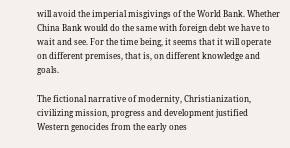will avoid the imperial misgivings of the World Bank. Whether China Bank would do the same with foreign debt we have to wait and see. For the time being, it seems that it will operate on different premises, that is, on different knowledge and goals.

The fictional narrative of modernity, Christianization, civilizing mission, progress and development justified Western genocides from the early ones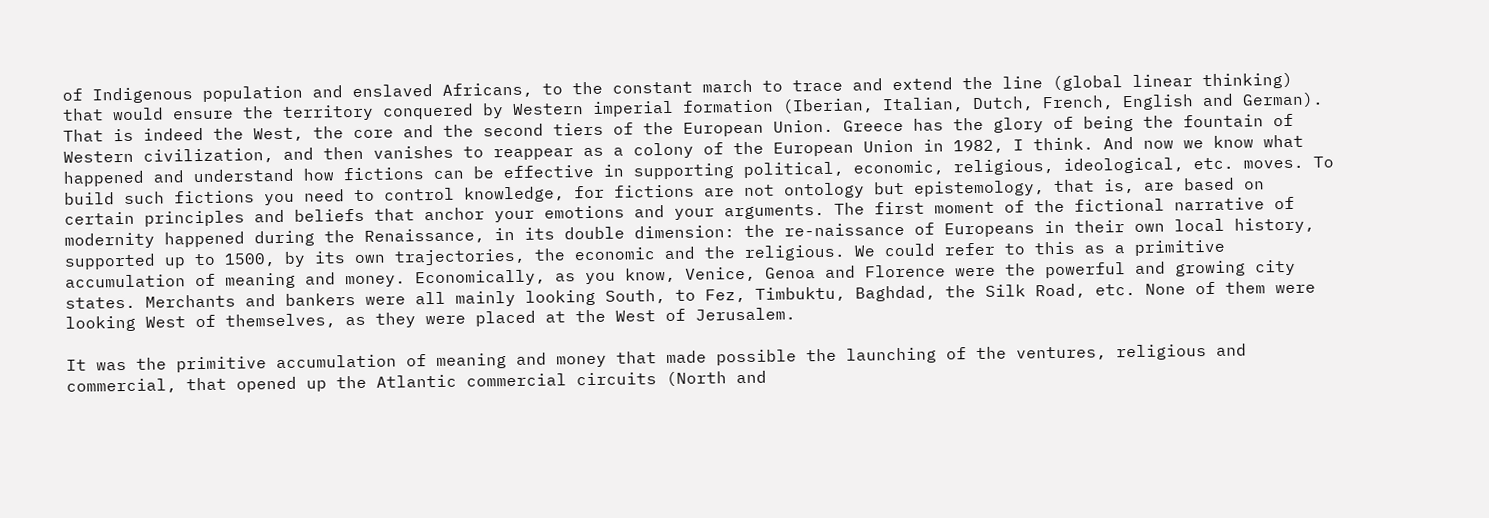of Indigenous population and enslaved Africans, to the constant march to trace and extend the line (global linear thinking) that would ensure the territory conquered by Western imperial formation (Iberian, Italian, Dutch, French, English and German). That is indeed the West, the core and the second tiers of the European Union. Greece has the glory of being the fountain of Western civilization, and then vanishes to reappear as a colony of the European Union in 1982, I think. And now we know what happened and understand how fictions can be effective in supporting political, economic, religious, ideological, etc. moves. To build such fictions you need to control knowledge, for fictions are not ontology but epistemology, that is, are based on certain principles and beliefs that anchor your emotions and your arguments. The first moment of the fictional narrative of modernity happened during the Renaissance, in its double dimension: the re-naissance of Europeans in their own local history, supported up to 1500, by its own trajectories, the economic and the religious. We could refer to this as a primitive accumulation of meaning and money. Economically, as you know, Venice, Genoa and Florence were the powerful and growing city states. Merchants and bankers were all mainly looking South, to Fez, Timbuktu, Baghdad, the Silk Road, etc. None of them were looking West of themselves, as they were placed at the West of Jerusalem.

It was the primitive accumulation of meaning and money that made possible the launching of the ventures, religious and commercial, that opened up the Atlantic commercial circuits (North and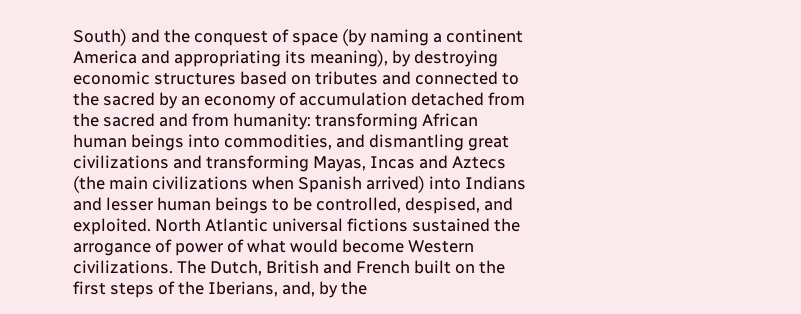South) and the conquest of space (by naming a continent America and appropriating its meaning), by destroying economic structures based on tributes and connected to the sacred by an economy of accumulation detached from the sacred and from humanity: transforming African human beings into commodities, and dismantling great civilizations and transforming Mayas, Incas and Aztecs (the main civilizations when Spanish arrived) into Indians and lesser human beings to be controlled, despised, and exploited. North Atlantic universal fictions sustained the arrogance of power of what would become Western civilizations. The Dutch, British and French built on the first steps of the Iberians, and, by the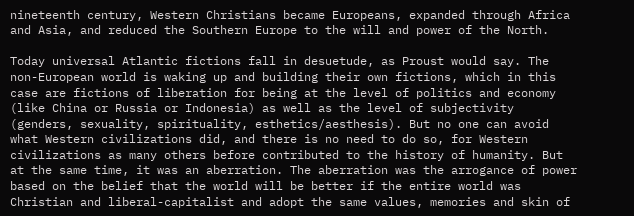nineteenth century, Western Christians became Europeans, expanded through Africa and Asia, and reduced the Southern Europe to the will and power of the North.

Today universal Atlantic fictions fall in desuetude, as Proust would say. The non-European world is waking up and building their own fictions, which in this case are fictions of liberation for being at the level of politics and economy (like China or Russia or Indonesia) as well as the level of subjectivity (genders, sexuality, spirituality, esthetics/aesthesis). But no one can avoid what Western civilizations did, and there is no need to do so, for Western civilizations as many others before contributed to the history of humanity. But at the same time, it was an aberration. The aberration was the arrogance of power based on the belief that the world will be better if the entire world was Christian and liberal-capitalist and adopt the same values, memories and skin of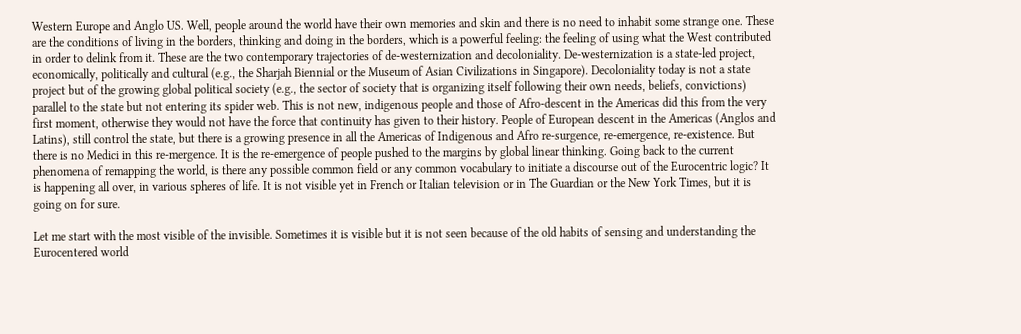Western Europe and Anglo US. Well, people around the world have their own memories and skin and there is no need to inhabit some strange one. These are the conditions of living in the borders, thinking and doing in the borders, which is a powerful feeling: the feeling of using what the West contributed in order to delink from it. These are the two contemporary trajectories of de-westernization and decoloniality. De-westernization is a state-led project, economically, politically and cultural (e.g., the Sharjah Biennial or the Museum of Asian Civilizations in Singapore). Decoloniality today is not a state project but of the growing global political society (e.g., the sector of society that is organizing itself following their own needs, beliefs, convictions) parallel to the state but not entering its spider web. This is not new, indigenous people and those of Afro-descent in the Americas did this from the very first moment, otherwise they would not have the force that continuity has given to their history. People of European descent in the Americas (Anglos and Latins), still control the state, but there is a growing presence in all the Americas of Indigenous and Afro re-surgence, re-emergence, re-existence. But there is no Medici in this re-mergence. It is the re-emergence of people pushed to the margins by global linear thinking. Going back to the current phenomena of remapping the world, is there any possible common field or any common vocabulary to initiate a discourse out of the Eurocentric logic? It is happening all over, in various spheres of life. It is not visible yet in French or Italian television or in The Guardian or the New York Times, but it is going on for sure.

Let me start with the most visible of the invisible. Sometimes it is visible but it is not seen because of the old habits of sensing and understanding the Eurocentered world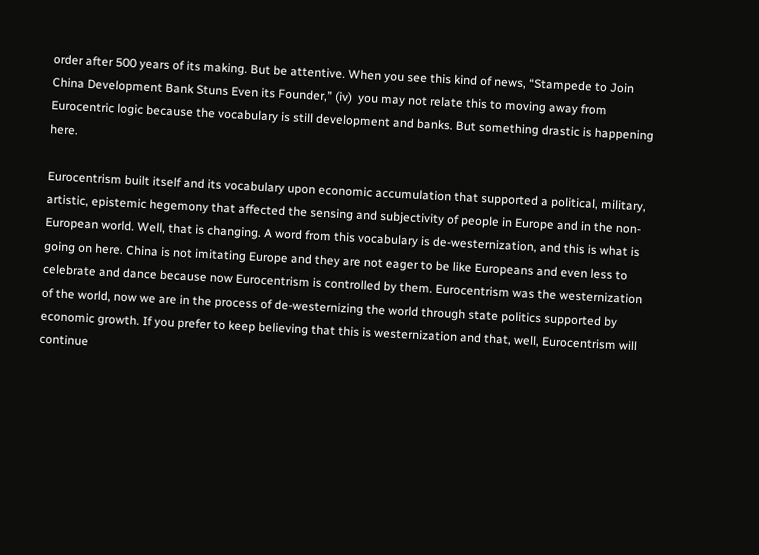order after 500 years of its making. But be attentive. When you see this kind of news, “Stampede to Join China Development Bank Stuns Even its Founder,” (iv)  you may not relate this to moving away from Eurocentric logic because the vocabulary is still development and banks. But something drastic is happening here.

Eurocentrism built itself and its vocabulary upon economic accumulation that supported a political, military, artistic, epistemic hegemony that affected the sensing and subjectivity of people in Europe and in the non-European world. Well, that is changing. A word from this vocabulary is de-westernization, and this is what is going on here. China is not imitating Europe and they are not eager to be like Europeans and even less to celebrate and dance because now Eurocentrism is controlled by them. Eurocentrism was the westernization of the world, now we are in the process of de-westernizing the world through state politics supported by economic growth. If you prefer to keep believing that this is westernization and that, well, Eurocentrism will continue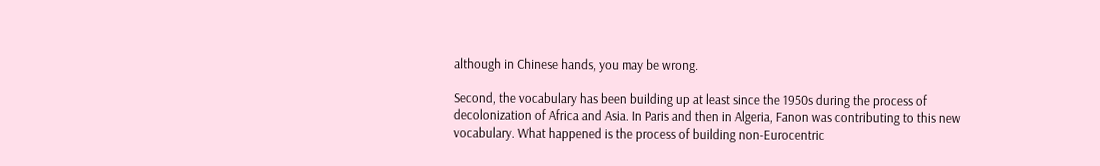although in Chinese hands, you may be wrong.

Second, the vocabulary has been building up at least since the 1950s during the process of decolonization of Africa and Asia. In Paris and then in Algeria, Fanon was contributing to this new vocabulary. What happened is the process of building non-Eurocentric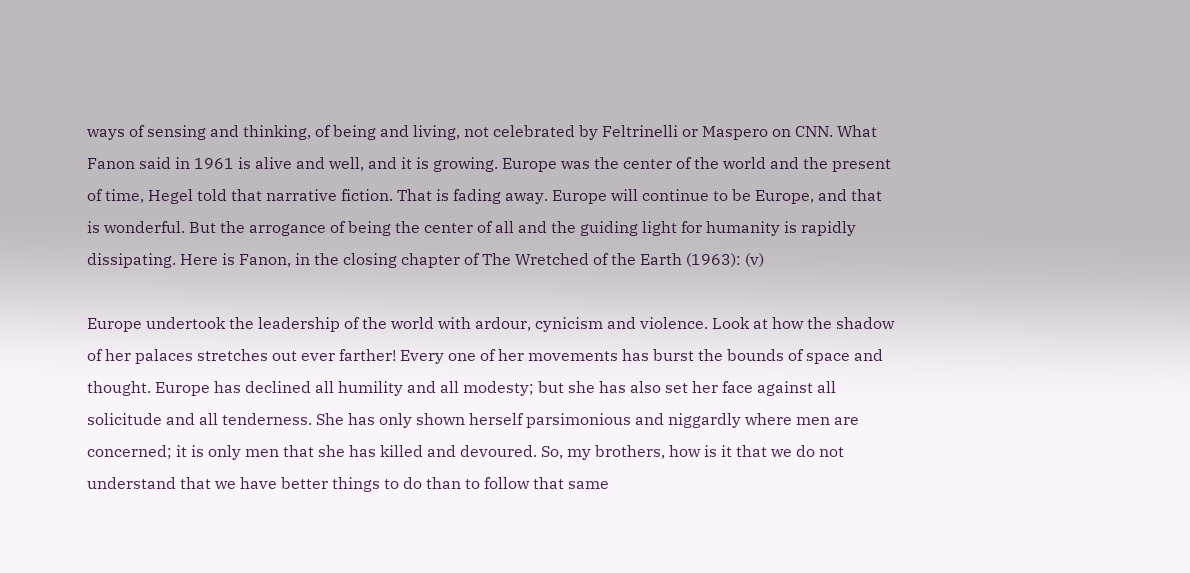ways of sensing and thinking, of being and living, not celebrated by Feltrinelli or Maspero on CNN. What Fanon said in 1961 is alive and well, and it is growing. Europe was the center of the world and the present of time, Hegel told that narrative fiction. That is fading away. Europe will continue to be Europe, and that is wonderful. But the arrogance of being the center of all and the guiding light for humanity is rapidly dissipating. Here is Fanon, in the closing chapter of The Wretched of the Earth (1963): (v)

Europe undertook the leadership of the world with ardour, cynicism and violence. Look at how the shadow of her palaces stretches out ever farther! Every one of her movements has burst the bounds of space and thought. Europe has declined all humility and all modesty; but she has also set her face against all solicitude and all tenderness. She has only shown herself parsimonious and niggardly where men are concerned; it is only men that she has killed and devoured. So, my brothers, how is it that we do not understand that we have better things to do than to follow that same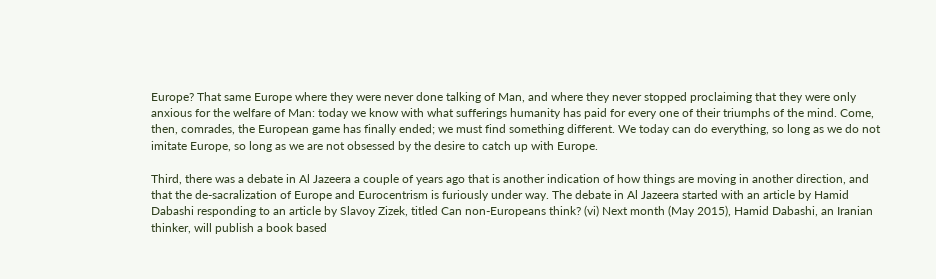Europe? That same Europe where they were never done talking of Man, and where they never stopped proclaiming that they were only anxious for the welfare of Man: today we know with what sufferings humanity has paid for every one of their triumphs of the mind. Come, then, comrades, the European game has finally ended; we must find something different. We today can do everything, so long as we do not imitate Europe, so long as we are not obsessed by the desire to catch up with Europe.

Third, there was a debate in Al Jazeera a couple of years ago that is another indication of how things are moving in another direction, and that the de-sacralization of Europe and Eurocentrism is furiously under way. The debate in Al Jazeera started with an article by Hamid Dabashi responding to an article by Slavoy Zizek, titled Can non-Europeans think? (vi) Next month (May 2015), Hamid Dabashi, an Iranian thinker, will publish a book based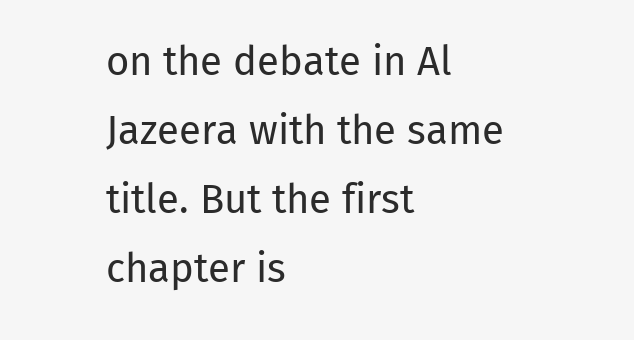on the debate in Al Jazeera with the same title. But the first chapter is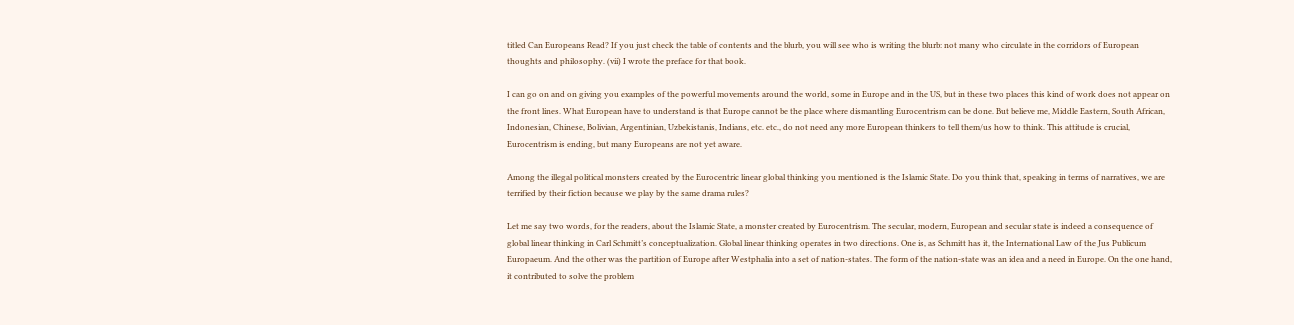titled Can Europeans Read? If you just check the table of contents and the blurb, you will see who is writing the blurb: not many who circulate in the corridors of European thoughts and philosophy. (vii) I wrote the preface for that book.

I can go on and on giving you examples of the powerful movements around the world, some in Europe and in the US, but in these two places this kind of work does not appear on the front lines. What European have to understand is that Europe cannot be the place where dismantling Eurocentrism can be done. But believe me, Middle Eastern, South African, Indonesian, Chinese, Bolivian, Argentinian, Uzbekistanis, Indians, etc. etc., do not need any more European thinkers to tell them/us how to think. This attitude is crucial, Eurocentrism is ending, but many Europeans are not yet aware.

Among the illegal political monsters created by the Eurocentric linear global thinking you mentioned is the Islamic State. Do you think that, speaking in terms of narratives, we are terrified by their fiction because we play by the same drama rules?

Let me say two words, for the readers, about the Islamic State, a monster created by Eurocentrism. The secular, modern, European and secular state is indeed a consequence of global linear thinking in Carl Schmitt’s conceptualization. Global linear thinking operates in two directions. One is, as Schmitt has it, the International Law of the Jus Publicum Europaeum. And the other was the partition of Europe after Westphalia into a set of nation-states. The form of the nation-state was an idea and a need in Europe. On the one hand, it contributed to solve the problem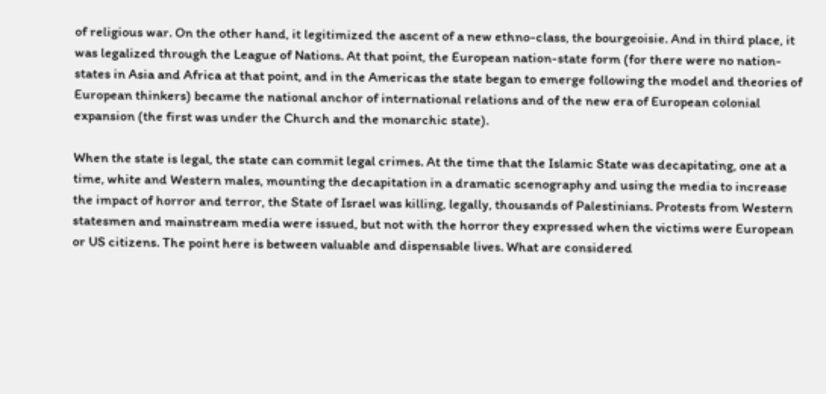of religious war. On the other hand, it legitimized the ascent of a new ethno-class, the bourgeoisie. And in third place, it was legalized through the League of Nations. At that point, the European nation-state form (for there were no nation-states in Asia and Africa at that point, and in the Americas the state began to emerge following the model and theories of European thinkers) became the national anchor of international relations and of the new era of European colonial expansion (the first was under the Church and the monarchic state).

When the state is legal, the state can commit legal crimes. At the time that the Islamic State was decapitating, one at a time, white and Western males, mounting the decapitation in a dramatic scenography and using the media to increase the impact of horror and terror, the State of Israel was killing, legally, thousands of Palestinians. Protests from Western statesmen and mainstream media were issued, but not with the horror they expressed when the victims were European or US citizens. The point here is between valuable and dispensable lives. What are considered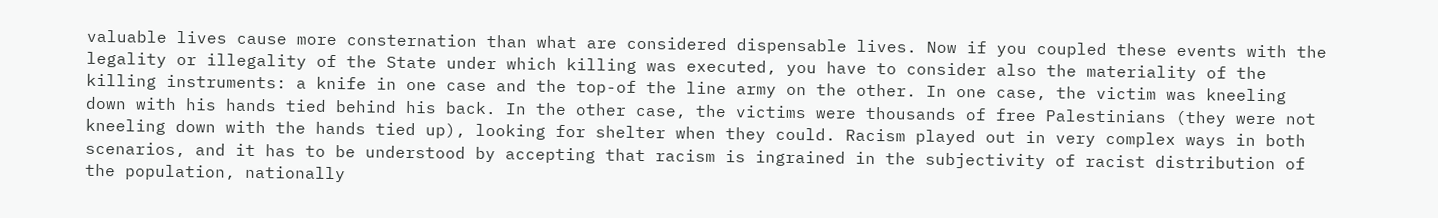valuable lives cause more consternation than what are considered dispensable lives. Now if you coupled these events with the legality or illegality of the State under which killing was executed, you have to consider also the materiality of the killing instruments: a knife in one case and the top-of the line army on the other. In one case, the victim was kneeling down with his hands tied behind his back. In the other case, the victims were thousands of free Palestinians (they were not kneeling down with the hands tied up), looking for shelter when they could. Racism played out in very complex ways in both scenarios, and it has to be understood by accepting that racism is ingrained in the subjectivity of racist distribution of the population, nationally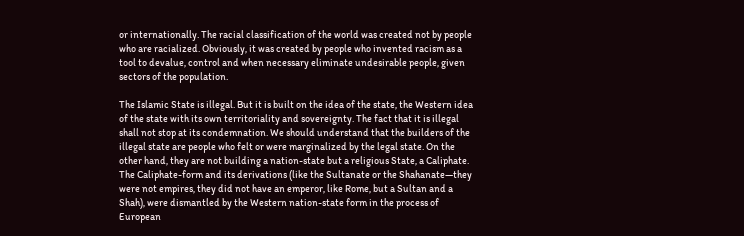or internationally. The racial classification of the world was created not by people who are racialized. Obviously, it was created by people who invented racism as a tool to devalue, control and when necessary eliminate undesirable people, given sectors of the population.

The Islamic State is illegal. But it is built on the idea of the state, the Western idea of the state with its own territoriality and sovereignty. The fact that it is illegal shall not stop at its condemnation. We should understand that the builders of the illegal state are people who felt or were marginalized by the legal state. On the other hand, they are not building a nation-state but a religious State, a Caliphate. The Caliphate-form and its derivations (like the Sultanate or the Shahanate—they were not empires, they did not have an emperor, like Rome, but a Sultan and a Shah), were dismantled by the Western nation-state form in the process of European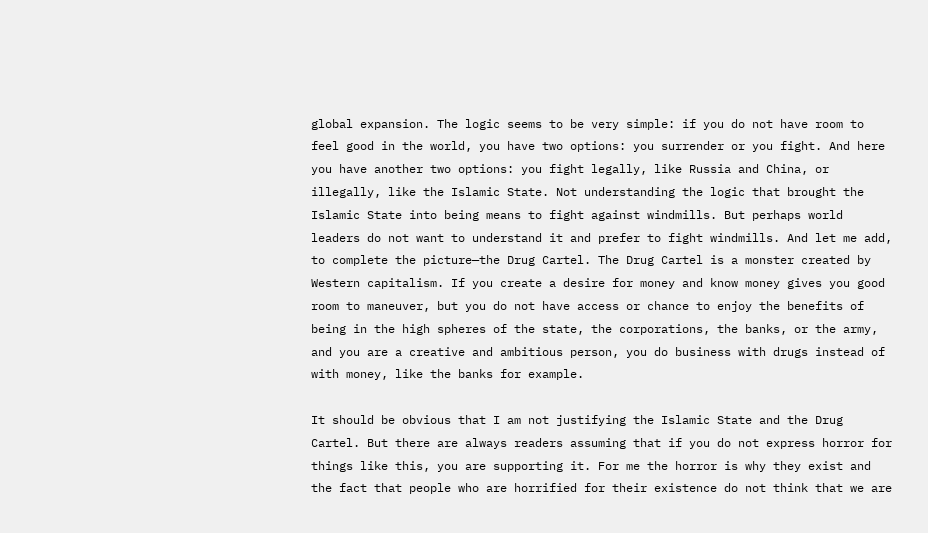global expansion. The logic seems to be very simple: if you do not have room to feel good in the world, you have two options: you surrender or you fight. And here you have another two options: you fight legally, like Russia and China, or illegally, like the Islamic State. Not understanding the logic that brought the Islamic State into being means to fight against windmills. But perhaps world leaders do not want to understand it and prefer to fight windmills. And let me add, to complete the picture—the Drug Cartel. The Drug Cartel is a monster created by Western capitalism. If you create a desire for money and know money gives you good room to maneuver, but you do not have access or chance to enjoy the benefits of being in the high spheres of the state, the corporations, the banks, or the army, and you are a creative and ambitious person, you do business with drugs instead of with money, like the banks for example.

It should be obvious that I am not justifying the Islamic State and the Drug Cartel. But there are always readers assuming that if you do not express horror for things like this, you are supporting it. For me the horror is why they exist and the fact that people who are horrified for their existence do not think that we are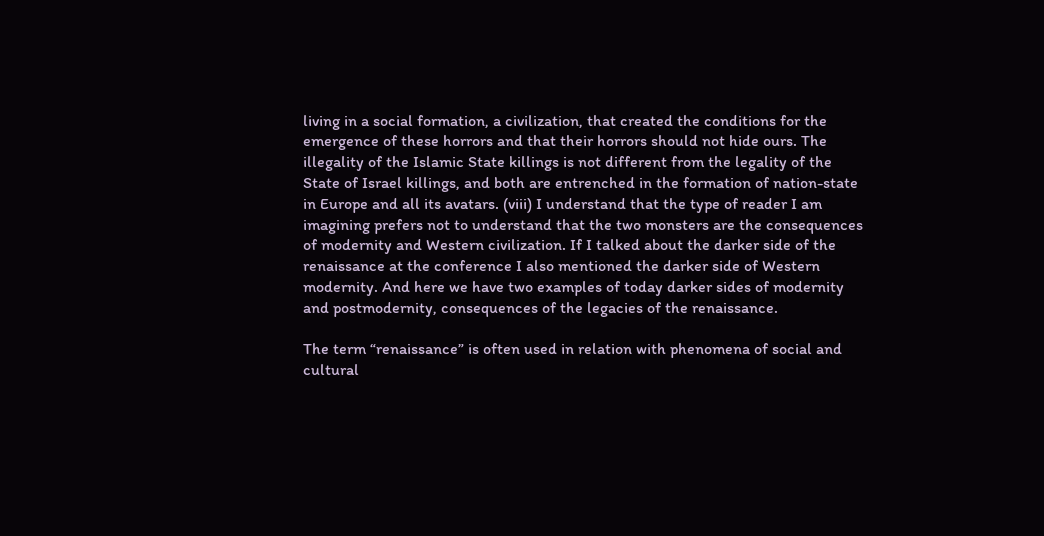living in a social formation, a civilization, that created the conditions for the emergence of these horrors and that their horrors should not hide ours. The illegality of the Islamic State killings is not different from the legality of the State of Israel killings, and both are entrenched in the formation of nation-state in Europe and all its avatars. (viii) I understand that the type of reader I am imagining prefers not to understand that the two monsters are the consequences of modernity and Western civilization. If I talked about the darker side of the renaissance at the conference I also mentioned the darker side of Western modernity. And here we have two examples of today darker sides of modernity and postmodernity, consequences of the legacies of the renaissance.

The term “renaissance” is often used in relation with phenomena of social and cultural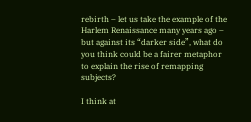rebirth – let us take the example of the Harlem Renaissance many years ago – but against its “darker side”, what do you think could be a fairer metaphor to explain the rise of remapping subjects?

I think at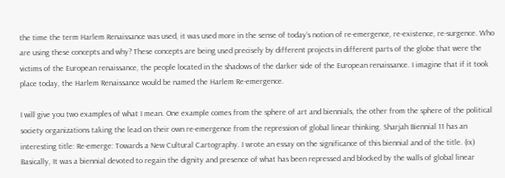the time the term Harlem Renaissance was used, it was used more in the sense of today’s notion of re-emergence, re-existence, re-surgence. Who are using these concepts and why? These concepts are being used precisely by different projects in different parts of the globe that were the victims of the European renaissance, the people located in the shadows of the darker side of the European renaissance. I imagine that if it took place today, the Harlem Renaissance would be named the Harlem Re-emergence.

I will give you two examples of what I mean. One example comes from the sphere of art and biennials, the other from the sphere of the political society organizations taking the lead on their own re-emergence from the repression of global linear thinking. Sharjah Biennial 11 has an interesting title: Re-emerge: Towards a New Cultural Cartography. I wrote an essay on the significance of this biennial and of the title. (ix) Basically, It was a biennial devoted to regain the dignity and presence of what has been repressed and blocked by the walls of global linear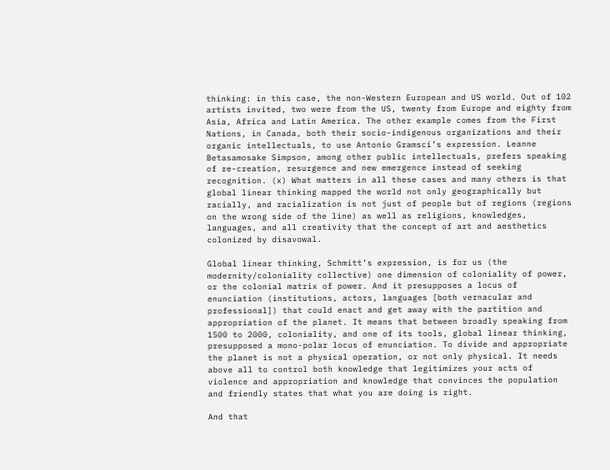thinking: in this case, the non-Western European and US world. Out of 102 artists invited, two were from the US, twenty from Europe and eighty from Asia, Africa and Latin America. The other example comes from the First Nations, in Canada, both their socio-indigenous organizations and their organic intellectuals, to use Antonio Gramsci’s expression. Leanne Betasamosake Simpson, among other public intellectuals, prefers speaking of re-creation, resurgence and new emergence instead of seeking recognition. (x) What matters in all these cases and many others is that global linear thinking mapped the world not only geographically but racially, and racialization is not just of people but of regions (regions on the wrong side of the line) as well as religions, knowledges, languages, and all creativity that the concept of art and aesthetics colonized by disavowal.

Global linear thinking, Schmitt’s expression, is for us (the modernity/coloniality collective) one dimension of coloniality of power, or the colonial matrix of power. And it presupposes a locus of enunciation (institutions, actors, languages [both vernacular and professional]) that could enact and get away with the partition and appropriation of the planet. It means that between broadly speaking from 1500 to 2000, coloniality, and one of its tools, global linear thinking, presupposed a mono-polar locus of enunciation. To divide and appropriate the planet is not a physical operation, or not only physical. It needs above all to control both knowledge that legitimizes your acts of violence and appropriation and knowledge that convinces the population and friendly states that what you are doing is right.

And that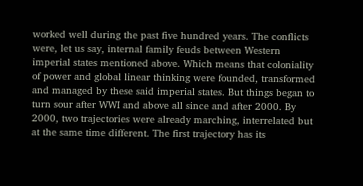worked well during the past five hundred years. The conflicts were, let us say, internal family feuds between Western imperial states mentioned above. Which means that coloniality of power and global linear thinking were founded, transformed and managed by these said imperial states. But things began to turn sour after WWI and above all since and after 2000. By 2000, two trajectories were already marching, interrelated but at the same time different. The first trajectory has its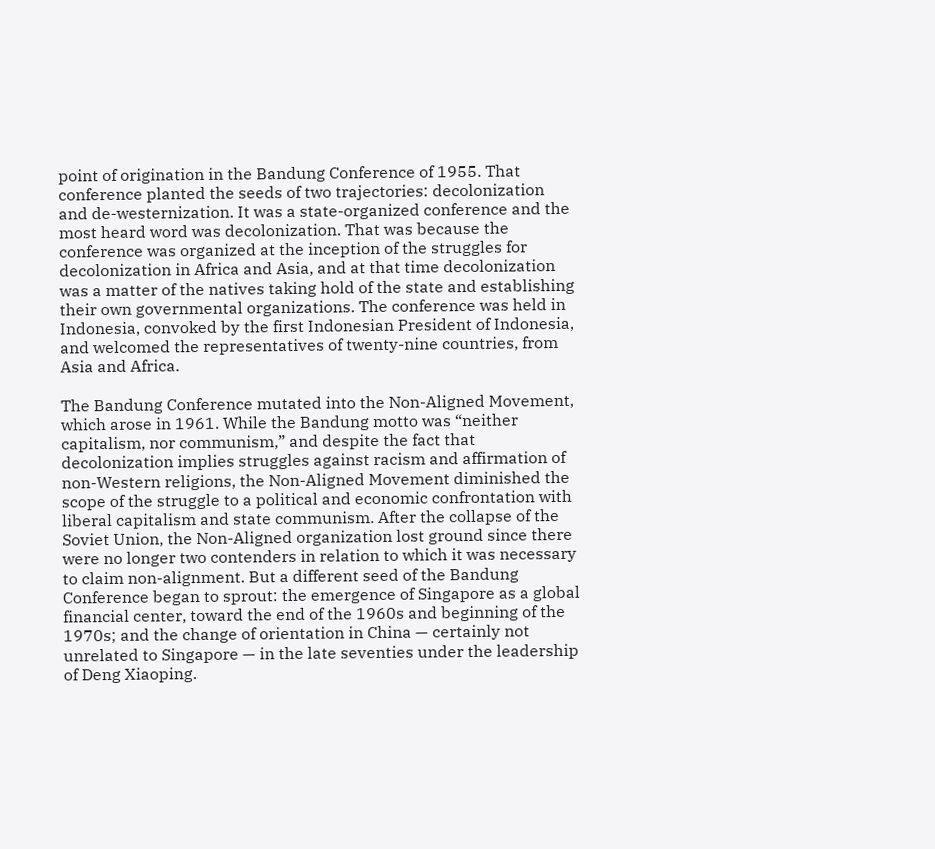point of origination in the Bandung Conference of 1955. That conference planted the seeds of two trajectories: decolonization and de-westernization. It was a state-organized conference and the most heard word was decolonization. That was because the conference was organized at the inception of the struggles for decolonization in Africa and Asia, and at that time decolonization was a matter of the natives taking hold of the state and establishing their own governmental organizations. The conference was held in Indonesia, convoked by the first Indonesian President of Indonesia, and welcomed the representatives of twenty-nine countries, from Asia and Africa.

The Bandung Conference mutated into the Non-Aligned Movement, which arose in 1961. While the Bandung motto was “neither capitalism, nor communism,” and despite the fact that decolonization implies struggles against racism and affirmation of non-Western religions, the Non-Aligned Movement diminished the scope of the struggle to a political and economic confrontation with liberal capitalism and state communism. After the collapse of the Soviet Union, the Non-Aligned organization lost ground since there were no longer two contenders in relation to which it was necessary to claim non-alignment. But a different seed of the Bandung Conference began to sprout: the emergence of Singapore as a global financial center, toward the end of the 1960s and beginning of the 1970s; and the change of orientation in China — certainly not unrelated to Singapore — in the late seventies under the leadership of Deng Xiaoping.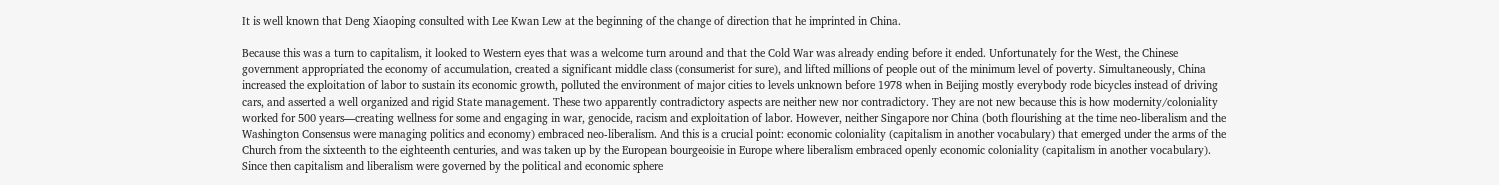It is well known that Deng Xiaoping consulted with Lee Kwan Lew at the beginning of the change of direction that he imprinted in China.

Because this was a turn to capitalism, it looked to Western eyes that was a welcome turn around and that the Cold War was already ending before it ended. Unfortunately for the West, the Chinese government appropriated the economy of accumulation, created a significant middle class (consumerist for sure), and lifted millions of people out of the minimum level of poverty. Simultaneously, China increased the exploitation of labor to sustain its economic growth, polluted the environment of major cities to levels unknown before 1978 when in Beijing mostly everybody rode bicycles instead of driving cars, and asserted a well organized and rigid State management. These two apparently contradictory aspects are neither new nor contradictory. They are not new because this is how modernity/coloniality worked for 500 years—creating wellness for some and engaging in war, genocide, racism and exploitation of labor. However, neither Singapore nor China (both flourishing at the time neo-liberalism and the Washington Consensus were managing politics and economy) embraced neo-liberalism. And this is a crucial point: economic coloniality (capitalism in another vocabulary) that emerged under the arms of the Church from the sixteenth to the eighteenth centuries, and was taken up by the European bourgeoisie in Europe where liberalism embraced openly economic coloniality (capitalism in another vocabulary). Since then capitalism and liberalism were governed by the political and economic sphere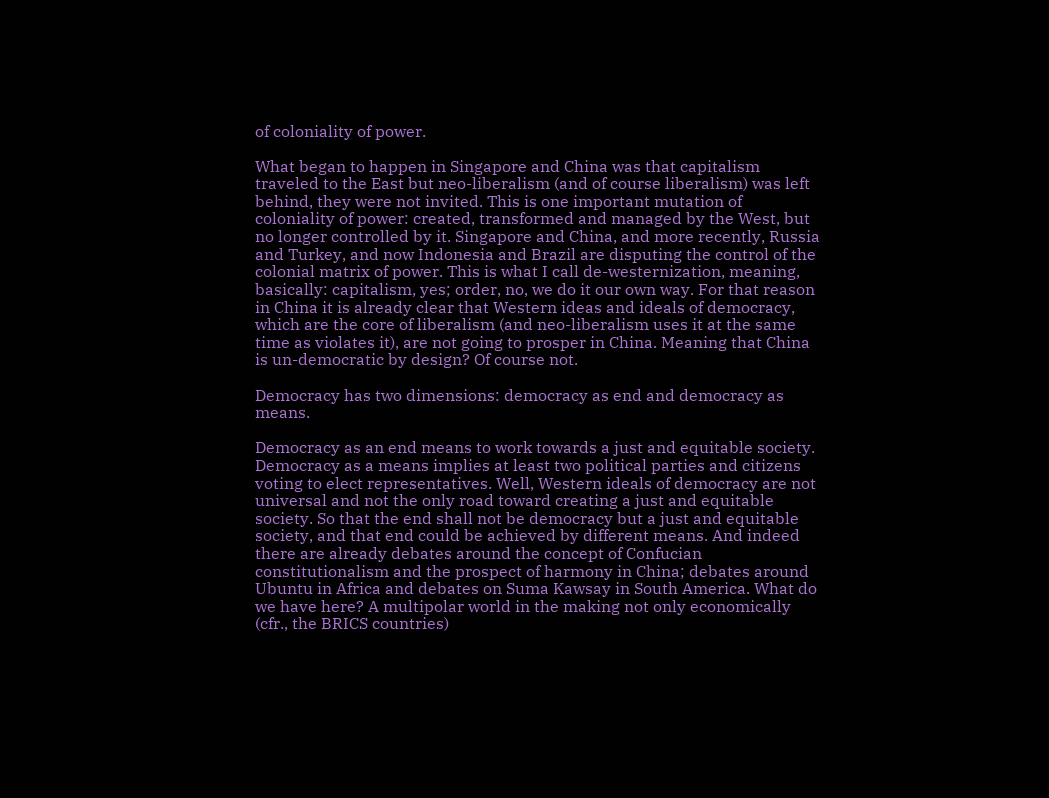of coloniality of power.

What began to happen in Singapore and China was that capitalism traveled to the East but neo-liberalism (and of course liberalism) was left behind, they were not invited. This is one important mutation of coloniality of power: created, transformed and managed by the West, but no longer controlled by it. Singapore and China, and more recently, Russia and Turkey, and now Indonesia and Brazil are disputing the control of the colonial matrix of power. This is what I call de-westernization, meaning, basically: capitalism, yes; order, no, we do it our own way. For that reason in China it is already clear that Western ideas and ideals of democracy, which are the core of liberalism (and neo-liberalism uses it at the same time as violates it), are not going to prosper in China. Meaning that China is un-democratic by design? Of course not.

Democracy has two dimensions: democracy as end and democracy as means.

Democracy as an end means to work towards a just and equitable society. Democracy as a means implies at least two political parties and citizens voting to elect representatives. Well, Western ideals of democracy are not universal and not the only road toward creating a just and equitable society. So that the end shall not be democracy but a just and equitable society, and that end could be achieved by different means. And indeed there are already debates around the concept of Confucian constitutionalism and the prospect of harmony in China; debates around Ubuntu in Africa and debates on Suma Kawsay in South America. What do we have here? A multipolar world in the making not only economically (cfr., the BRICS countries)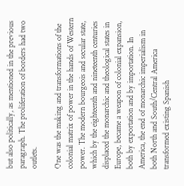but also politically, as mentioned in the previous paragraph. The proliferation of borders had two outlets.

One was the making and transformations of the colonial matrix of power in the hands of Western power. The modern bourgeois and secular state, which by the eighteenth and nineteenth centuries displaced the monarchic and theological states in Europe, became a weapon of colonial expansion, both by exportation and by importation. In America, the end of monarchic imperialism in both North and South/Central America transformed existing Spanish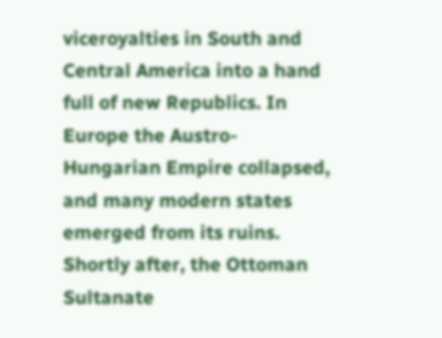viceroyalties in South and Central America into a hand full of new Republics. In Europe the Austro-Hungarian Empire collapsed, and many modern states emerged from its ruins. Shortly after, the Ottoman Sultanate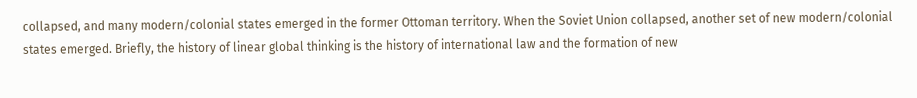collapsed, and many modern/colonial states emerged in the former Ottoman territory. When the Soviet Union collapsed, another set of new modern/colonial states emerged. Briefly, the history of linear global thinking is the history of international law and the formation of new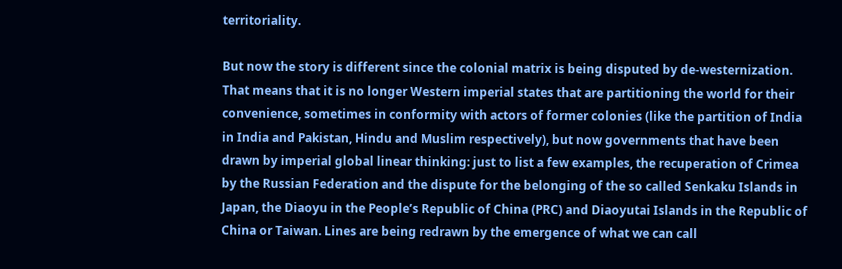territoriality.

But now the story is different since the colonial matrix is being disputed by de-westernization. That means that it is no longer Western imperial states that are partitioning the world for their convenience, sometimes in conformity with actors of former colonies (like the partition of India in India and Pakistan, Hindu and Muslim respectively), but now governments that have been drawn by imperial global linear thinking: just to list a few examples, the recuperation of Crimea by the Russian Federation and the dispute for the belonging of the so called Senkaku Islands in Japan, the Diaoyu in the People’s Republic of China (PRC) and Diaoyutai Islands in the Republic of China or Taiwan. Lines are being redrawn by the emergence of what we can call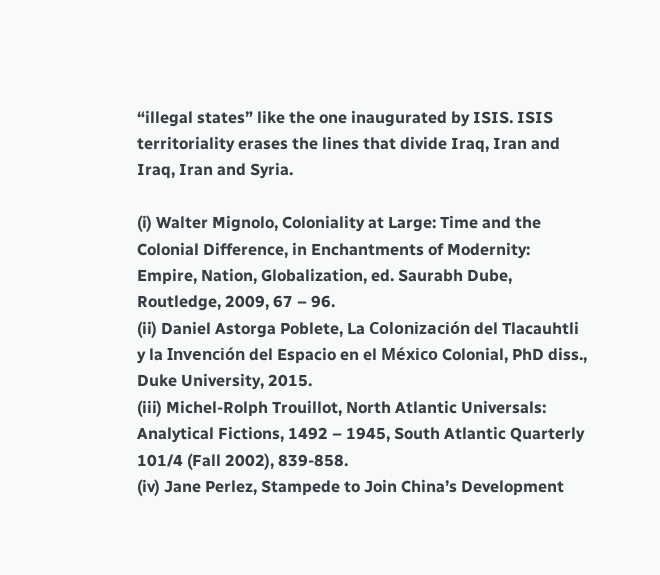“illegal states” like the one inaugurated by ISIS. ISIS territoriality erases the lines that divide Iraq, Iran and Iraq, Iran and Syria.

(i) Walter Mignolo, Coloniality at Large: Time and the Colonial Difference, in Enchantments of Modernity: Empire, Nation, Globalization, ed. Saurabh Dube, Routledge, 2009, 67 – 96.
(ii) Daniel Astorga Poblete, La Colonización del Tlacauhtli y la Invención del Espacio en el México Colonial, PhD diss., Duke University, 2015.
(iii) Michel-Rolph Trouillot, North Atlantic Universals: Analytical Fictions, 1492 – 1945, South Atlantic Quarterly 101/4 (Fall 2002), 839-858.
(iv) Jane Perlez, Stampede to Join China’s Development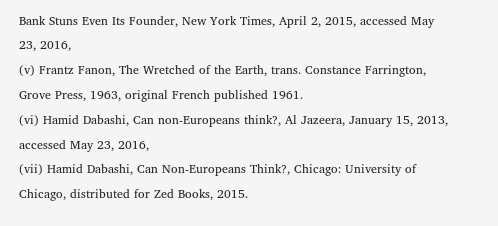Bank Stuns Even Its Founder, New York Times, April 2, 2015, accessed May 23, 2016,
(v) Frantz Fanon, The Wretched of the Earth, trans. Constance Farrington, Grove Press, 1963, original French published 1961.
(vi) Hamid Dabashi, Can non-Europeans think?, Al Jazeera, January 15, 2013, accessed May 23, 2016,
(vii) Hamid Dabashi, Can Non-Europeans Think?, Chicago: University of Chicago, distributed for Zed Books, 2015.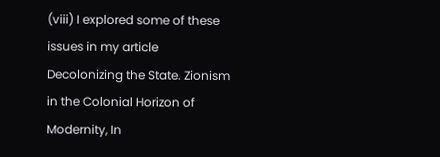(viii) I explored some of these issues in my article Decolonizing the State. Zionism in the Colonial Horizon of Modernity, In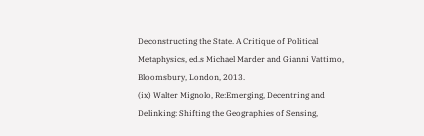Deconstructing the State. A Critique of Political Metaphysics, ed.s Michael Marder and Gianni Vattimo, Bloomsbury, London, 2013.
(ix) Walter Mignolo, Re:Emerging, Decentring and Delinking: Shifting the Geographies of Sensing,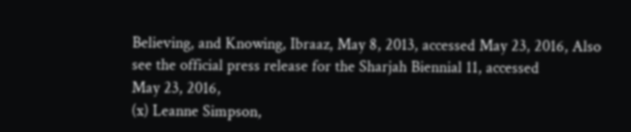Believing, and Knowing, Ibraaz, May 8, 2013, accessed May 23, 2016, Also see the official press release for the Sharjah Biennial 11, accessed
May 23, 2016,
(x) Leanne Simpson,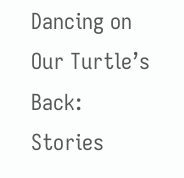Dancing on Our Turtle’s Back: Stories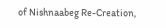of Nishnaabeg Re-Creation,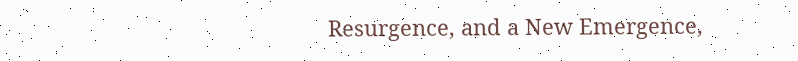Resurgence, and a New Emergence,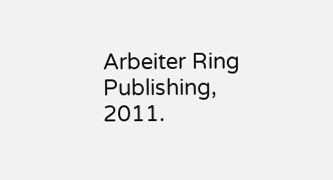Arbeiter Ring Publishing, 2011.